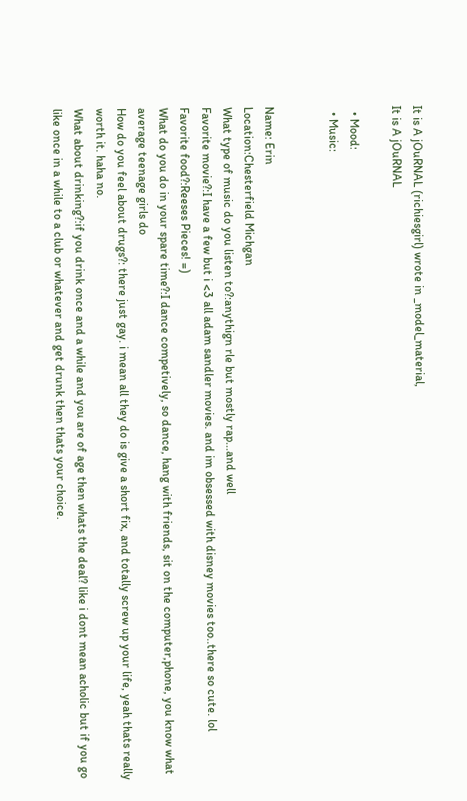It is A jOuRNAL (richiesgirl) wrote in _model_material,
It is A jOuRNAL

  • Mood:
  • Music:


Name: Erin
Location:Chesterfield Michgan
What type of music do you listen to?:anythign rle but mostly rap...and well
Favorite movie?:I have a few but i <3 all adam sandler movies. and im obsessed with disney movies too..there so cute. lol
Favorite food?:Reeses Pieces! =)
What do you do in your spare time?:I dance competively, so dance, hang with friends, sit on the computer,phone, you know what average teenage girls do
How do you feel about drugs?: there just gay. i mean all they do is give a short fix, and totally screw up your life, yeah thats really worth it. haha no.
What about drinking?:if you drink once and a while and you are of age then whats the deal? like i dont mean acholic but if you go like once in a while to a club or whatever and get drunk then thats your choice.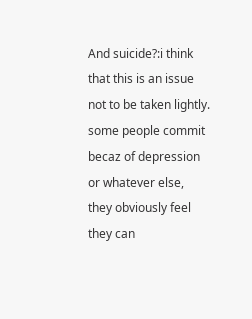And suicide?:i think that this is an issue not to be taken lightly. some people commit becaz of depression or whatever else, they obviously feel they can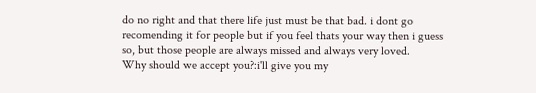do no right and that there life just must be that bad. i dont go recomending it for people but if you feel thats your way then i guess so, but those people are always missed and always very loved.
Why should we accept you?:i'll give you my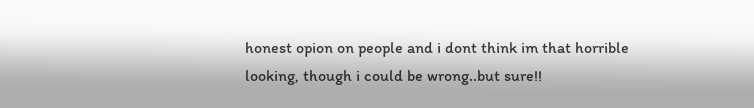honest opion on people and i dont think im that horrible looking, though i could be wrong..but sure!!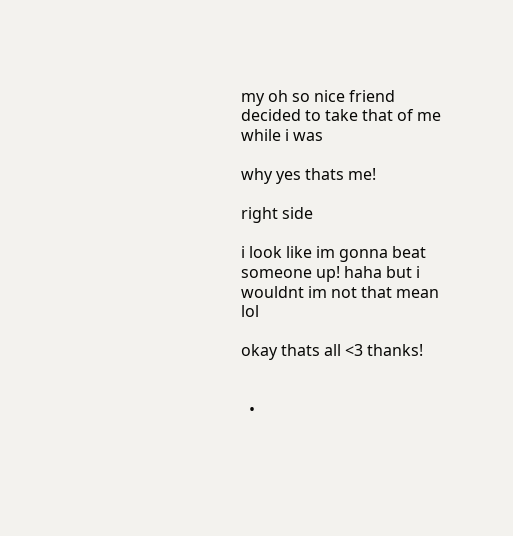my oh so nice friend decided to take that of me while i was

why yes thats me!

right side

i look like im gonna beat someone up! haha but i wouldnt im not that mean lol

okay thats all <3 thanks!


  •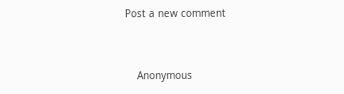Post a new comment


    Anonymous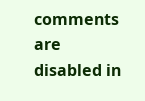comments are disabled in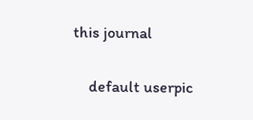this journal

    default userpic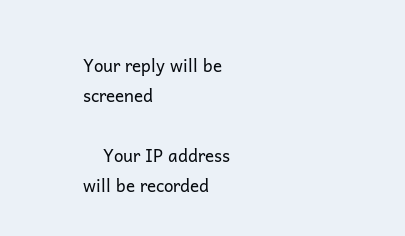Your reply will be screened

    Your IP address will be recorded